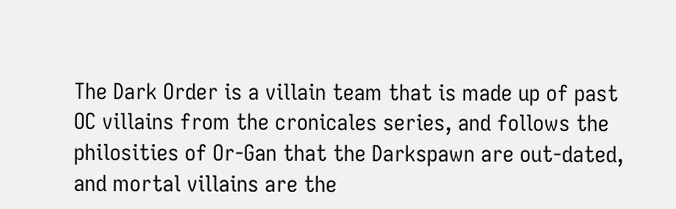The Dark Order is a villain team that is made up of past OC villains from the cronicales series, and follows the philosities of Or-Gan that the Darkspawn are out-dated, and mortal villains are the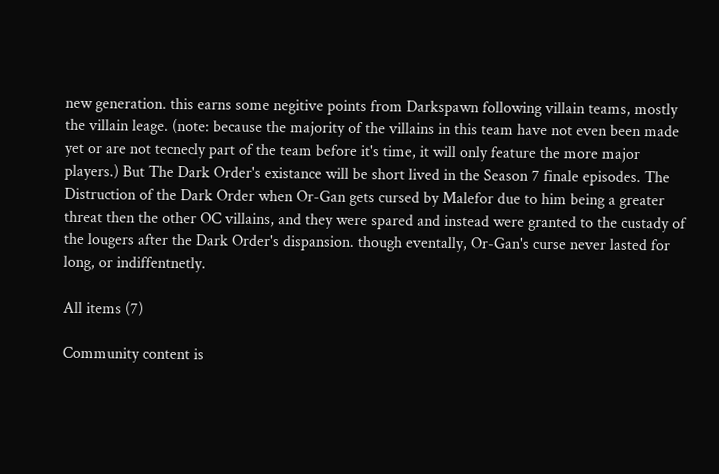new generation. this earns some negitive points from Darkspawn following villain teams, mostly the villain leage. (note: because the majority of the villains in this team have not even been made yet or are not tecnecly part of the team before it's time, it will only feature the more major players.) But The Dark Order's existance will be short lived in the Season 7 finale episodes. The Distruction of the Dark Order when Or-Gan gets cursed by Malefor due to him being a greater threat then the other OC villains, and they were spared and instead were granted to the custady of the lougers after the Dark Order's dispansion. though eventally, Or-Gan's curse never lasted for long, or indiffentnetly.

All items (7)

Community content is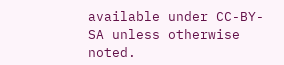available under CC-BY-SA unless otherwise noted.